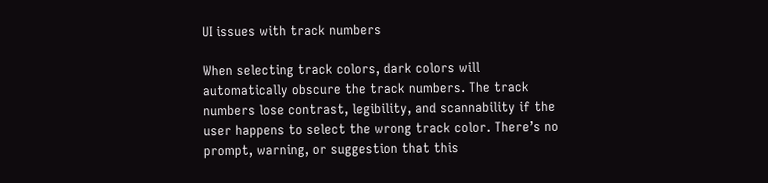UI issues with track numbers

When selecting track colors, dark colors will automatically obscure the track numbers. The track numbers lose contrast, legibility, and scannability if the user happens to select the wrong track color. There’s no prompt, warning, or suggestion that this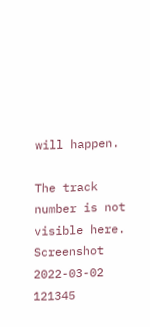will happen.

The track number is not visible here.
Screenshot 2022-03-02 121345